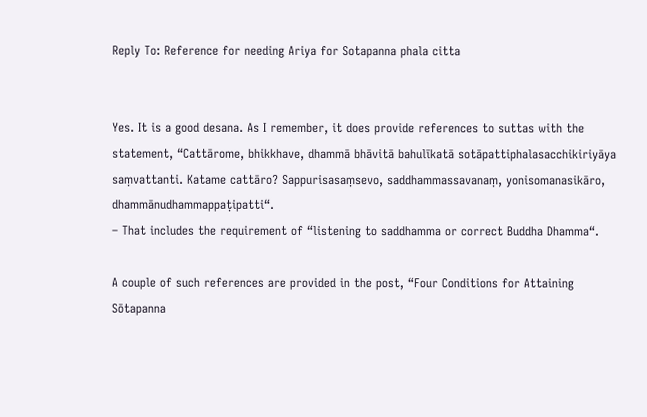Reply To: Reference for needing Ariya for Sotapanna phala citta


Yes. It is a good desana. As I remember, it does provide references to suttas with the statement, “Cattārome, bhikkhave, dhammā bhāvitā bahulīkatā sotāpattiphalasacchikiriyāya saṃvattanti. Katame cattāro? Sappurisasaṃsevo, saddhammassavanaṃ, yonisomanasikāro, dhammānudhammappaṭipatti“.
– That includes the requirement of “listening to saddhamma or correct Buddha Dhamma“.

A couple of such references are provided in the post, “Four Conditions for Attaining Sōtapanna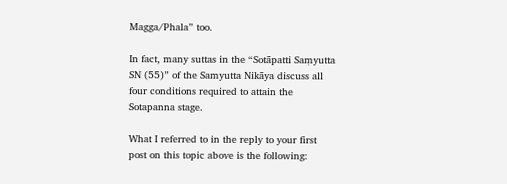Magga/Phala” too.

In fact, many suttas in the “Sotāpatti Saṃyutta SN (55)” of the Samyutta Nikāya discuss all four conditions required to attain the Sotapanna stage.

What I referred to in the reply to your first post on this topic above is the following: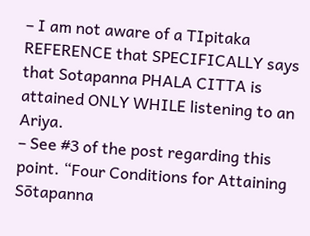– I am not aware of a TIpitaka REFERENCE that SPECIFICALLY says that Sotapanna PHALA CITTA is attained ONLY WHILE listening to an Ariya.
– See #3 of the post regarding this point. “Four Conditions for Attaining Sōtapanna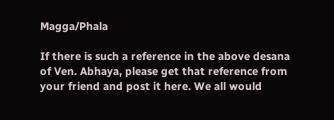Magga/Phala

If there is such a reference in the above desana of Ven. Abhaya, please get that reference from your friend and post it here. We all would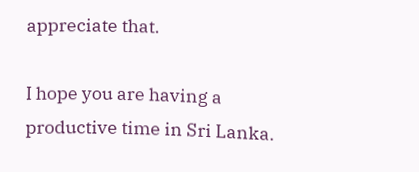appreciate that.

I hope you are having a productive time in Sri Lanka.